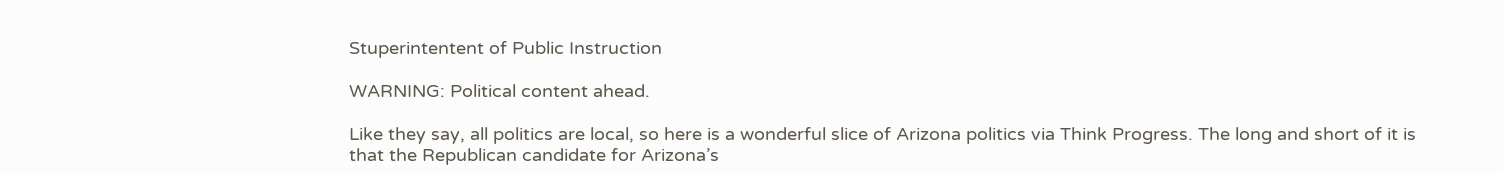Stuperintentent of Public Instruction

WARNING: Political content ahead.

Like they say, all politics are local, so here is a wonderful slice of Arizona politics via Think Progress. The long and short of it is that the Republican candidate for Arizona’s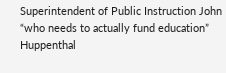Superintendent of Public Instruction John “who needs to actually fund education” Huppenthal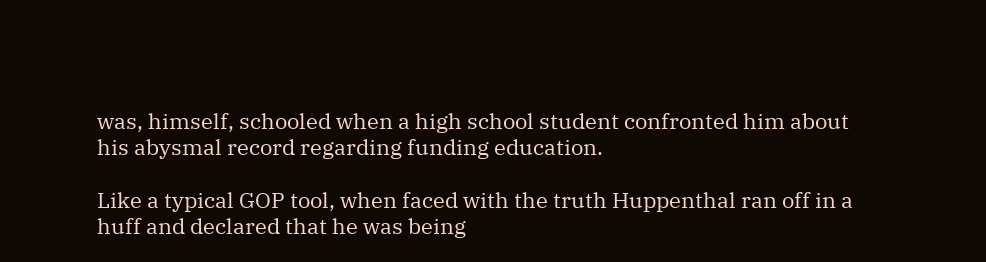was, himself, schooled when a high school student confronted him about his abysmal record regarding funding education.

Like a typical GOP tool, when faced with the truth Huppenthal ran off in a huff and declared that he was being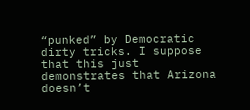“punked” by Democratic dirty tricks. I suppose that this just demonstrates that Arizona doesn’t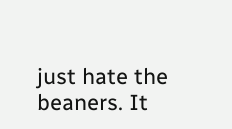just hate the beaners. It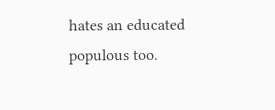hates an educated populous too.